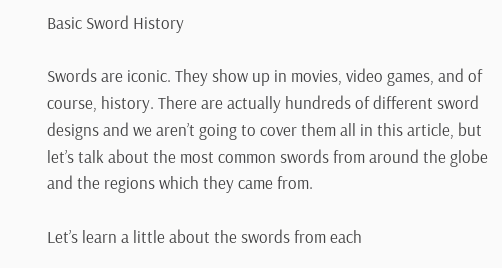Basic Sword History

Swords are iconic. They show up in movies, video games, and of course, history. There are actually hundreds of different sword designs and we aren’t going to cover them all in this article, but let’s talk about the most common swords from around the globe and the regions which they came from.

Let’s learn a little about the swords from each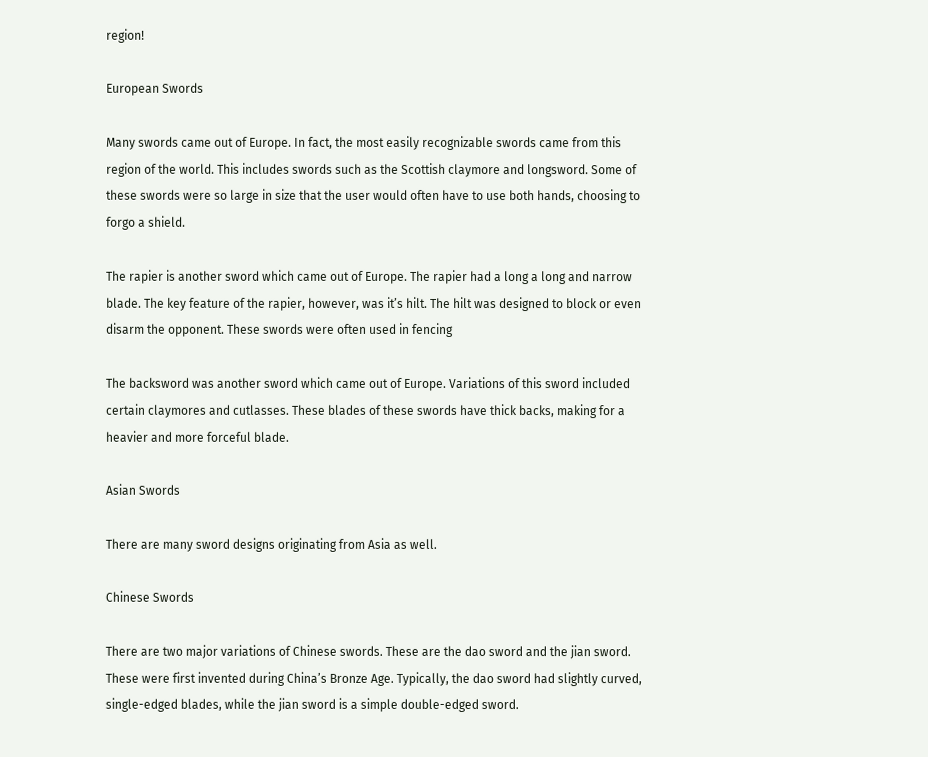region!

European Swords

Many swords came out of Europe. In fact, the most easily recognizable swords came from this region of the world. This includes swords such as the Scottish claymore and longsword. Some of these swords were so large in size that the user would often have to use both hands, choosing to forgo a shield.

The rapier is another sword which came out of Europe. The rapier had a long a long and narrow blade. The key feature of the rapier, however, was it’s hilt. The hilt was designed to block or even disarm the opponent. These swords were often used in fencing

The backsword was another sword which came out of Europe. Variations of this sword included certain claymores and cutlasses. These blades of these swords have thick backs, making for a heavier and more forceful blade.

Asian Swords

There are many sword designs originating from Asia as well.

Chinese Swords

There are two major variations of Chinese swords. These are the dao sword and the jian sword. These were first invented during China’s Bronze Age. Typically, the dao sword had slightly curved, single-edged blades, while the jian sword is a simple double-edged sword.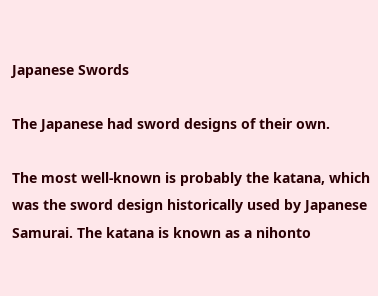Japanese Swords

The Japanese had sword designs of their own.

The most well-known is probably the katana, which was the sword design historically used by Japanese Samurai. The katana is known as a nihonto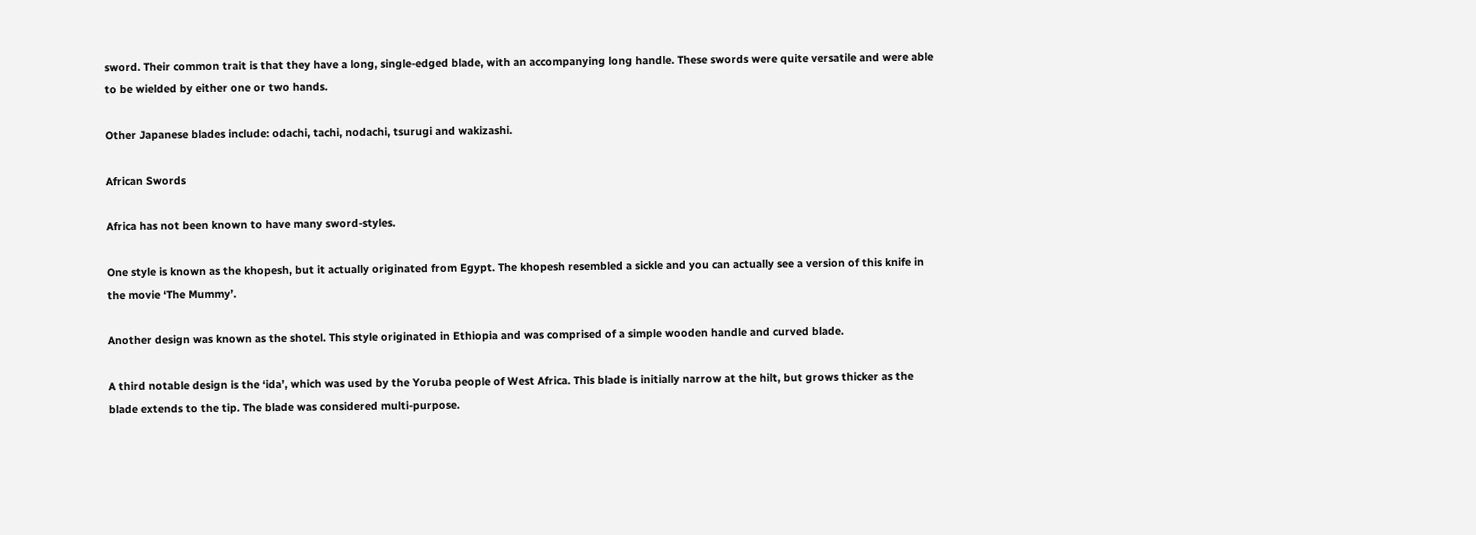sword. Their common trait is that they have a long, single-edged blade, with an accompanying long handle. These swords were quite versatile and were able to be wielded by either one or two hands.

Other Japanese blades include: odachi, tachi, nodachi, tsurugi and wakizashi.

African Swords

Africa has not been known to have many sword-styles.

One style is known as the khopesh, but it actually originated from Egypt. The khopesh resembled a sickle and you can actually see a version of this knife in the movie ‘The Mummy’.

Another design was known as the shotel. This style originated in Ethiopia and was comprised of a simple wooden handle and curved blade.

A third notable design is the ‘ida’, which was used by the Yoruba people of West Africa. This blade is initially narrow at the hilt, but grows thicker as the blade extends to the tip. The blade was considered multi-purpose.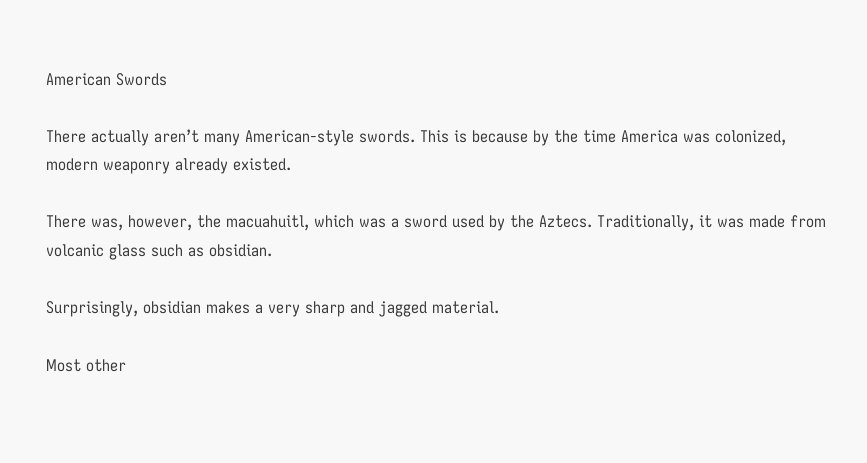American Swords

There actually aren’t many American-style swords. This is because by the time America was colonized, modern weaponry already existed.

There was, however, the macuahuitl, which was a sword used by the Aztecs. Traditionally, it was made from volcanic glass such as obsidian.

Surprisingly, obsidian makes a very sharp and jagged material.

Most other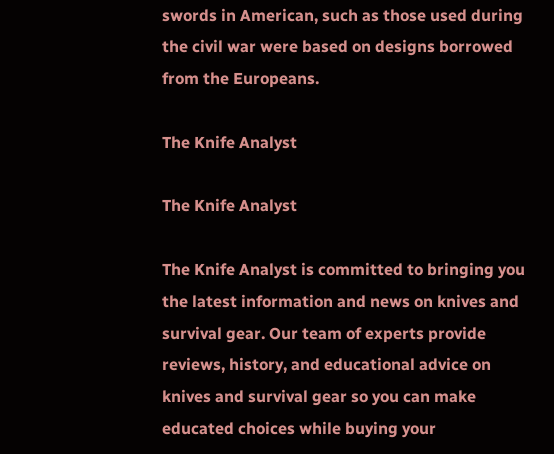swords in American, such as those used during the civil war were based on designs borrowed from the Europeans.

The Knife Analyst

The Knife Analyst

The Knife Analyst is committed to bringing you the latest information and news on knives and survival gear. Our team of experts provide reviews, history, and educational advice on knives and survival gear so you can make educated choices while buying your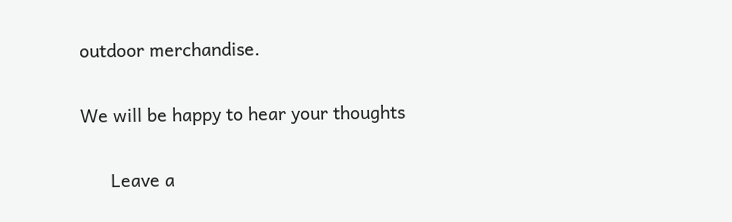outdoor merchandise.

We will be happy to hear your thoughts

      Leave a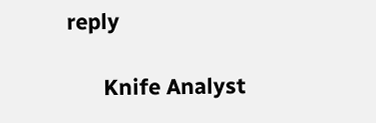reply

      Knife Analyst